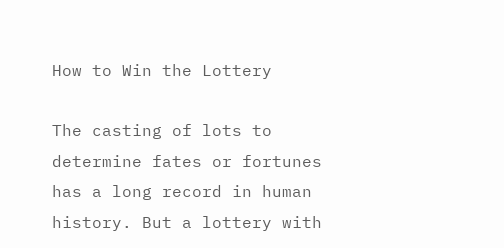How to Win the Lottery

The casting of lots to determine fates or fortunes has a long record in human history. But a lottery with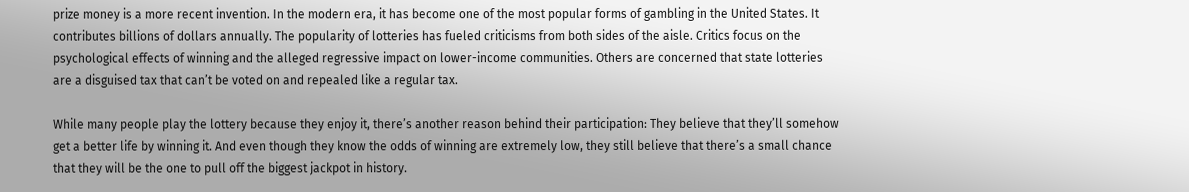prize money is a more recent invention. In the modern era, it has become one of the most popular forms of gambling in the United States. It contributes billions of dollars annually. The popularity of lotteries has fueled criticisms from both sides of the aisle. Critics focus on the psychological effects of winning and the alleged regressive impact on lower-income communities. Others are concerned that state lotteries are a disguised tax that can’t be voted on and repealed like a regular tax.

While many people play the lottery because they enjoy it, there’s another reason behind their participation: They believe that they’ll somehow get a better life by winning it. And even though they know the odds of winning are extremely low, they still believe that there’s a small chance that they will be the one to pull off the biggest jackpot in history.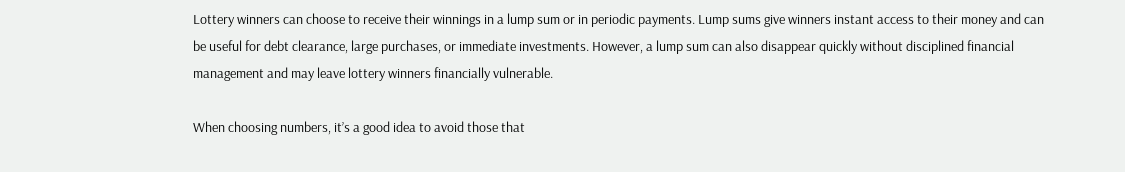Lottery winners can choose to receive their winnings in a lump sum or in periodic payments. Lump sums give winners instant access to their money and can be useful for debt clearance, large purchases, or immediate investments. However, a lump sum can also disappear quickly without disciplined financial management and may leave lottery winners financially vulnerable.

When choosing numbers, it’s a good idea to avoid those that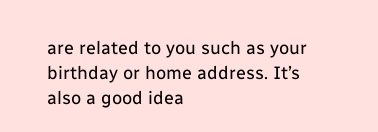are related to you such as your birthday or home address. It’s also a good idea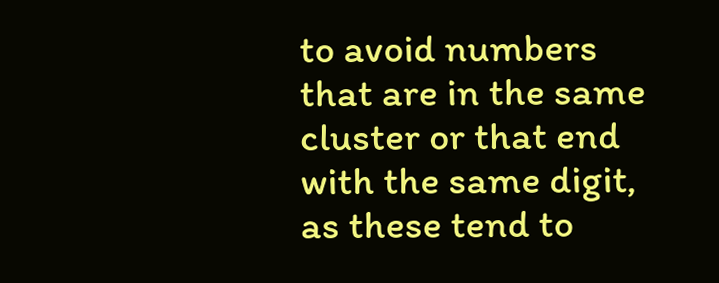to avoid numbers that are in the same cluster or that end with the same digit, as these tend to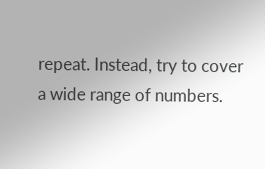repeat. Instead, try to cover a wide range of numbers.